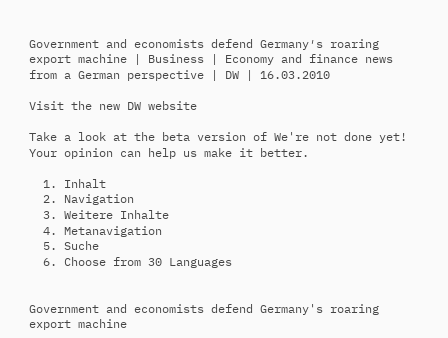Government and economists defend Germany′s roaring export machine | Business | Economy and finance news from a German perspective | DW | 16.03.2010

Visit the new DW website

Take a look at the beta version of We're not done yet! Your opinion can help us make it better.

  1. Inhalt
  2. Navigation
  3. Weitere Inhalte
  4. Metanavigation
  5. Suche
  6. Choose from 30 Languages


Government and economists defend Germany's roaring export machine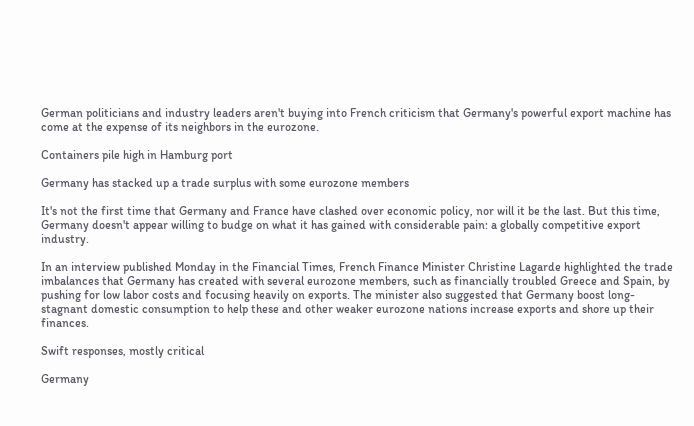German politicians and industry leaders aren't buying into French criticism that Germany's powerful export machine has come at the expense of its neighbors in the eurozone.

Containers pile high in Hamburg port

Germany has stacked up a trade surplus with some eurozone members

It's not the first time that Germany and France have clashed over economic policy, nor will it be the last. But this time, Germany doesn't appear willing to budge on what it has gained with considerable pain: a globally competitive export industry.

In an interview published Monday in the Financial Times, French Finance Minister Christine Lagarde highlighted the trade imbalances that Germany has created with several eurozone members, such as financially troubled Greece and Spain, by pushing for low labor costs and focusing heavily on exports. The minister also suggested that Germany boost long-stagnant domestic consumption to help these and other weaker eurozone nations increase exports and shore up their finances.

Swift responses, mostly critical

Germany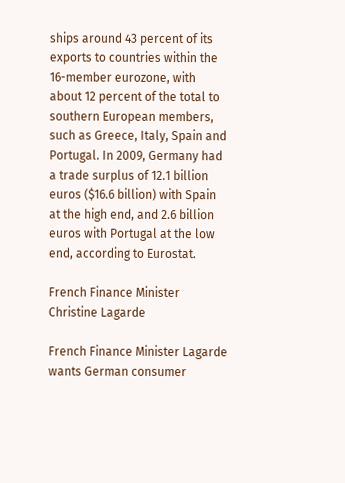ships around 43 percent of its exports to countries within the 16-member eurozone, with about 12 percent of the total to southern European members, such as Greece, Italy, Spain and Portugal. In 2009, Germany had a trade surplus of 12.1 billion euros ($16.6 billion) with Spain at the high end, and 2.6 billion euros with Portugal at the low end, according to Eurostat.

French Finance Minister Christine Lagarde

French Finance Minister Lagarde wants German consumer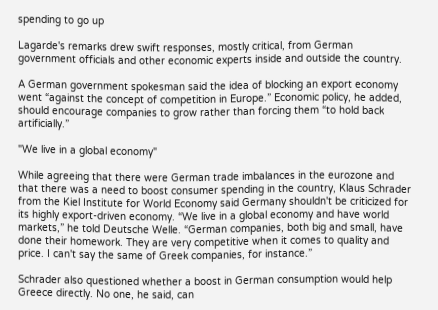spending to go up

Lagarde's remarks drew swift responses, mostly critical, from German government officials and other economic experts inside and outside the country.

A German government spokesman said the idea of blocking an export economy went “against the concept of competition in Europe.” Economic policy, he added, should encourage companies to grow rather than forcing them “to hold back artificially.”

"We live in a global economy"

While agreeing that there were German trade imbalances in the eurozone and that there was a need to boost consumer spending in the country, Klaus Schrader from the Kiel Institute for World Economy said Germany shouldn't be criticized for its highly export-driven economy. “We live in a global economy and have world markets,” he told Deutsche Welle. “German companies, both big and small, have done their homework. They are very competitive when it comes to quality and price. I can't say the same of Greek companies, for instance.”

Schrader also questioned whether a boost in German consumption would help Greece directly. No one, he said, can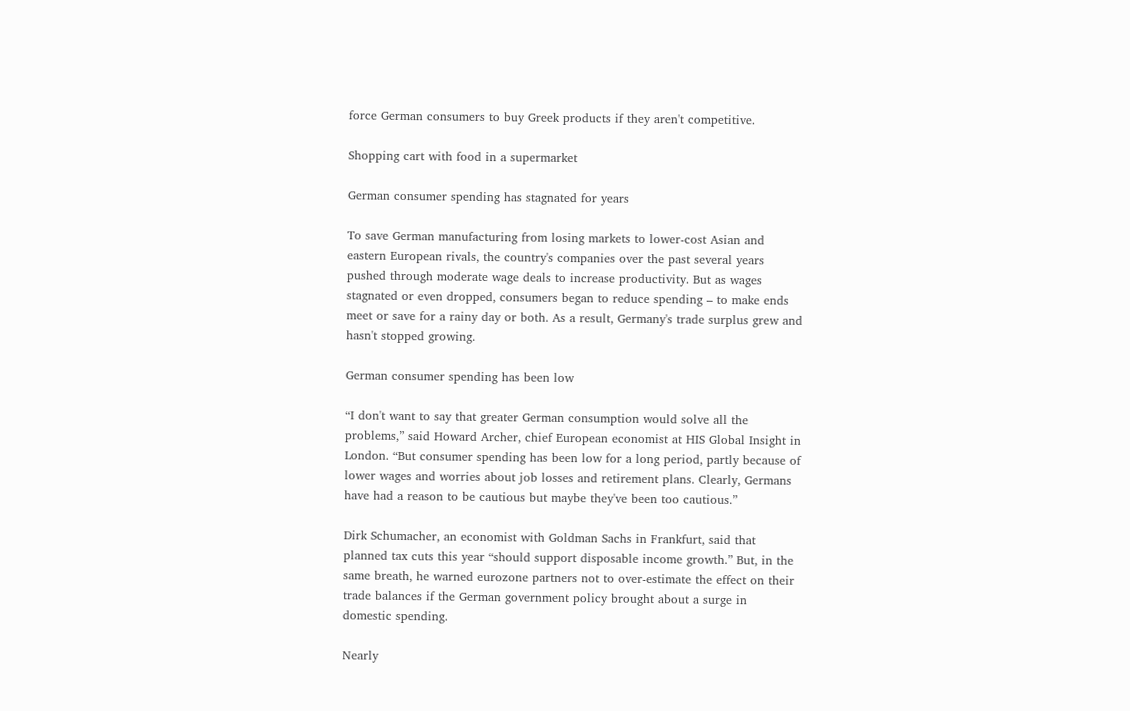force German consumers to buy Greek products if they aren't competitive.

Shopping cart with food in a supermarket

German consumer spending has stagnated for years

To save German manufacturing from losing markets to lower-cost Asian and eastern European rivals, the country's companies over the past several years pushed through moderate wage deals to increase productivity. But as wages stagnated or even dropped, consumers began to reduce spending – to make ends meet or save for a rainy day or both. As a result, Germany's trade surplus grew and hasn't stopped growing.

German consumer spending has been low

“I don't want to say that greater German consumption would solve all the problems,” said Howard Archer, chief European economist at HIS Global Insight in London. “But consumer spending has been low for a long period, partly because of lower wages and worries about job losses and retirement plans. Clearly, Germans have had a reason to be cautious but maybe they've been too cautious.”

Dirk Schumacher, an economist with Goldman Sachs in Frankfurt, said that planned tax cuts this year “should support disposable income growth.” But, in the same breath, he warned eurozone partners not to over-estimate the effect on their trade balances if the German government policy brought about a surge in domestic spending.

Nearly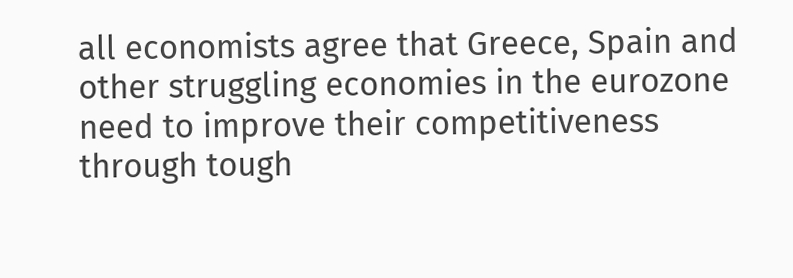all economists agree that Greece, Spain and other struggling economies in the eurozone need to improve their competitiveness through tough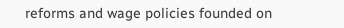reforms and wage policies founded on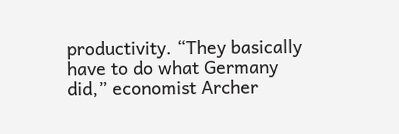productivity. “They basically have to do what Germany did,” economist Archer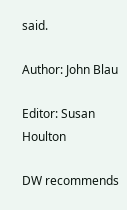said.

Author: John Blau

Editor: Susan Houlton

DW recommends